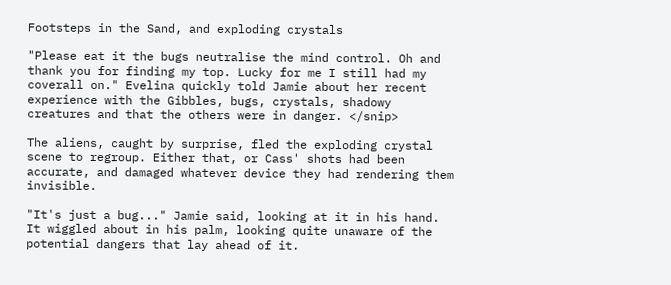Footsteps in the Sand, and exploding crystals

"Please eat it the bugs neutralise the mind control. Oh and thank you for finding my top. Lucky for me I still had my coverall on." Evelina quickly told Jamie about her recent experience with the Gibbles, bugs, crystals, shadowy creatures and that the others were in danger. </snip>

The aliens, caught by surprise, fled the exploding crystal scene to regroup. Either that, or Cass' shots had been accurate, and damaged whatever device they had rendering them invisible.

"It's just a bug..." Jamie said, looking at it in his hand. It wiggled about in his palm, looking quite unaware of the potential dangers that lay ahead of it.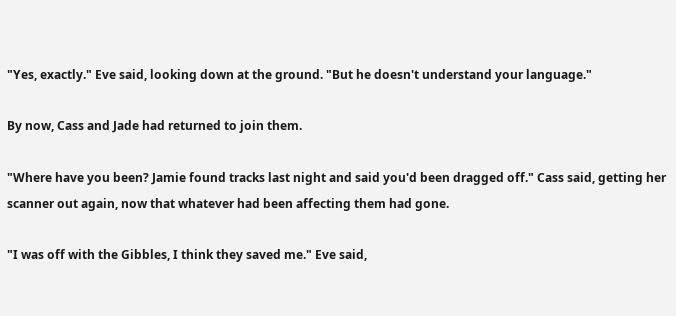"Yes, exactly." Eve said, looking down at the ground. "But he doesn't understand your language."

By now, Cass and Jade had returned to join them.

"Where have you been? Jamie found tracks last night and said you'd been dragged off." Cass said, getting her scanner out again, now that whatever had been affecting them had gone.

"I was off with the Gibbles, I think they saved me." Eve said,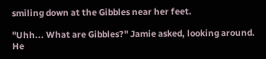smiling down at the Gibbles near her feet.

"Uhh... What are Gibbles?" Jamie asked, looking around. He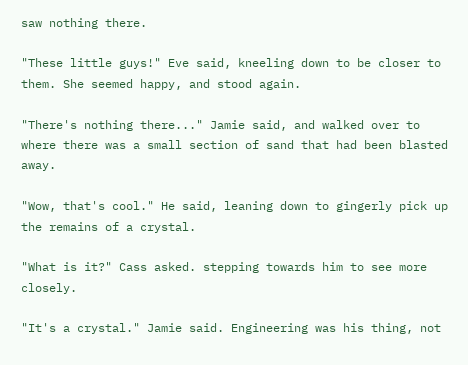saw nothing there.

"These little guys!" Eve said, kneeling down to be closer to them. She seemed happy, and stood again.

"There's nothing there..." Jamie said, and walked over to where there was a small section of sand that had been blasted away.

"Wow, that's cool." He said, leaning down to gingerly pick up the remains of a crystal.

"What is it?" Cass asked. stepping towards him to see more closely.

"It's a crystal." Jamie said. Engineering was his thing, not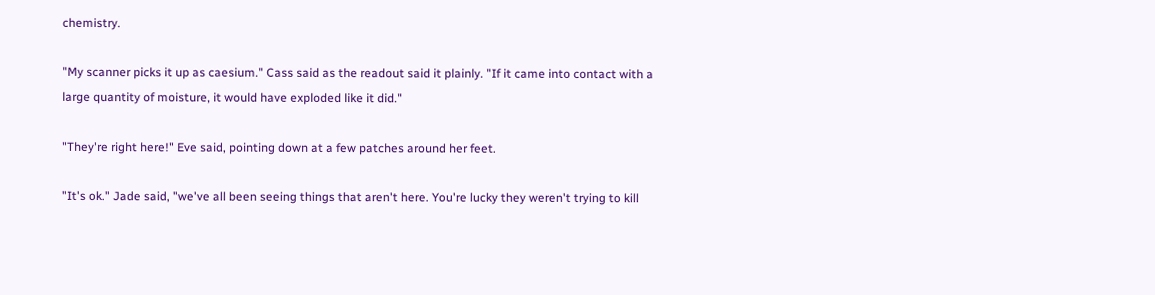chemistry.

"My scanner picks it up as caesium." Cass said as the readout said it plainly. "If it came into contact with a large quantity of moisture, it would have exploded like it did."

"They're right here!" Eve said, pointing down at a few patches around her feet.

"It's ok." Jade said, "we've all been seeing things that aren't here. You're lucky they weren't trying to kill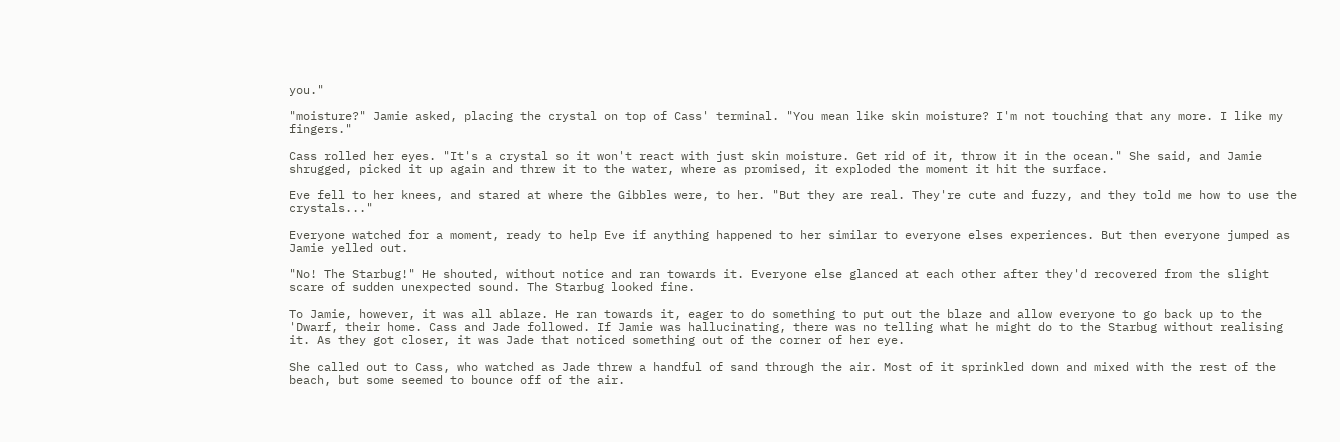you."

"moisture?" Jamie asked, placing the crystal on top of Cass' terminal. "You mean like skin moisture? I'm not touching that any more. I like my fingers."

Cass rolled her eyes. "It's a crystal so it won't react with just skin moisture. Get rid of it, throw it in the ocean." She said, and Jamie shrugged, picked it up again and threw it to the water, where as promised, it exploded the moment it hit the surface.

Eve fell to her knees, and stared at where the Gibbles were, to her. "But they are real. They're cute and fuzzy, and they told me how to use the crystals..."

Everyone watched for a moment, ready to help Eve if anything happened to her similar to everyone elses experiences. But then everyone jumped as Jamie yelled out.

"No! The Starbug!" He shouted, without notice and ran towards it. Everyone else glanced at each other after they'd recovered from the slight scare of sudden unexpected sound. The Starbug looked fine.

To Jamie, however, it was all ablaze. He ran towards it, eager to do something to put out the blaze and allow everyone to go back up to the 'Dwarf, their home. Cass and Jade followed. If Jamie was hallucinating, there was no telling what he might do to the Starbug without realising it. As they got closer, it was Jade that noticed something out of the corner of her eye.

She called out to Cass, who watched as Jade threw a handful of sand through the air. Most of it sprinkled down and mixed with the rest of the beach, but some seemed to bounce off of the air.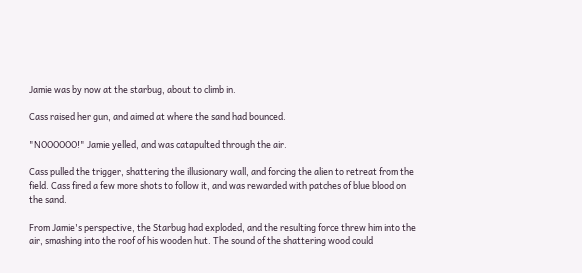Jamie was by now at the starbug, about to climb in.

Cass raised her gun, and aimed at where the sand had bounced.

"NOOOOOO!" Jamie yelled, and was catapulted through the air.

Cass pulled the trigger, shattering the illusionary wall, and forcing the alien to retreat from the field. Cass fired a few more shots to follow it, and was rewarded with patches of blue blood on the sand.

From Jamie's perspective, the Starbug had exploded, and the resulting force threw him into the air, smashing into the roof of his wooden hut. The sound of the shattering wood could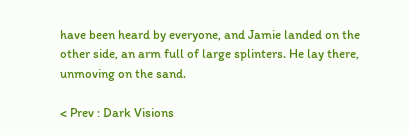have been heard by everyone, and Jamie landed on the other side, an arm full of large splinters. He lay there, unmoving on the sand.

< Prev : Dark Visions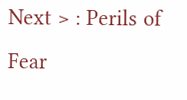Next > : Perils of Fear